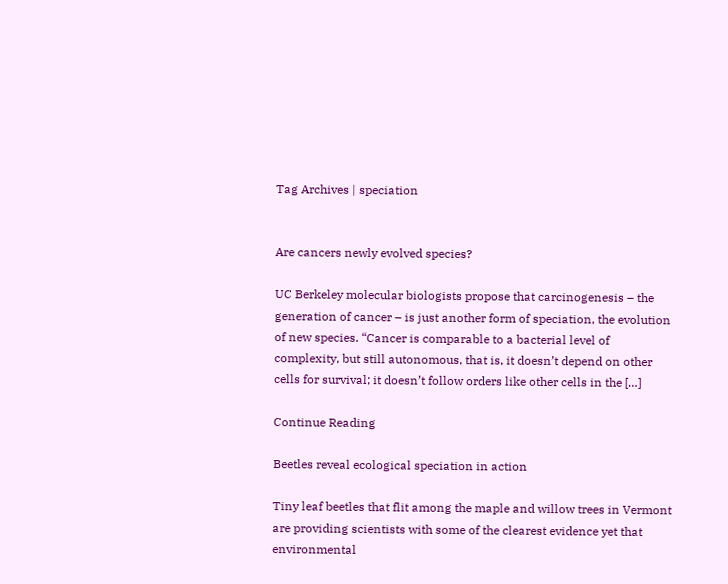Tag Archives | speciation


Are cancers newly evolved species?

UC Berkeley molecular biologists propose that carcinogenesis – the generation of cancer – is just another form of speciation, the evolution of new species. “Cancer is comparable to a bacterial level of complexity, but still autonomous, that is, it doesn’t depend on other cells for survival; it doesn’t follow orders like other cells in the […]

Continue Reading

Beetles reveal ecological speciation in action

Tiny leaf beetles that flit among the maple and willow trees in Vermont are providing scientists with some of the clearest evidence yet that environmental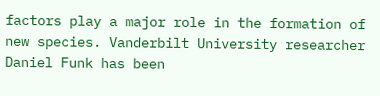factors play a major role in the formation of new species. Vanderbilt University researcher Daniel Funk has been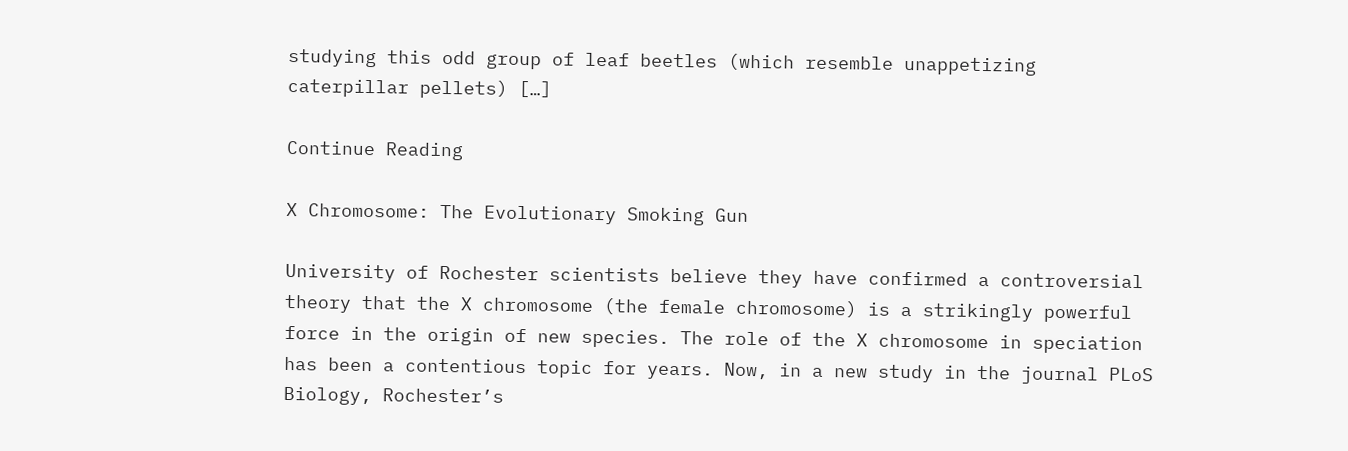studying this odd group of leaf beetles (which resemble unappetizing caterpillar pellets) […]

Continue Reading

X Chromosome: The Evolutionary Smoking Gun

University of Rochester scientists believe they have confirmed a controversial theory that the X chromosome (the female chromosome) is a strikingly powerful force in the origin of new species. The role of the X chromosome in speciation has been a contentious topic for years. Now, in a new study in the journal PLoS Biology, Rochester’s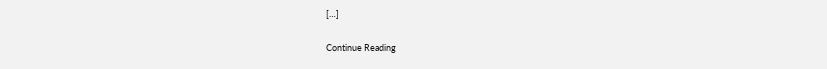[…]

Continue Reading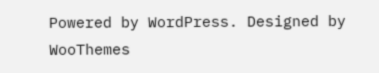Powered by WordPress. Designed by WooThemes